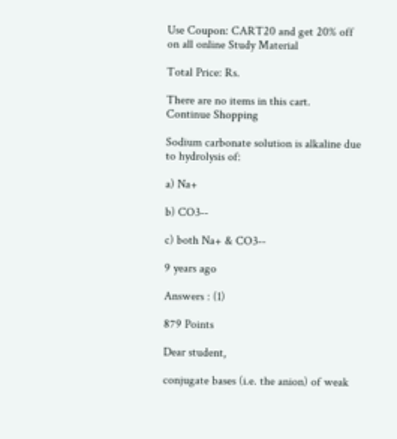Use Coupon: CART20 and get 20% off on all online Study Material

Total Price: Rs.

There are no items in this cart.
Continue Shopping

Sodium carbonate solution is alkaline due to hydrolysis of:

a) Na+

b) CO3--

c) both Na+ & CO3--

9 years ago

Answers : (1)

879 Points

Dear student,

conjugate bases (i.e. the anion) of weak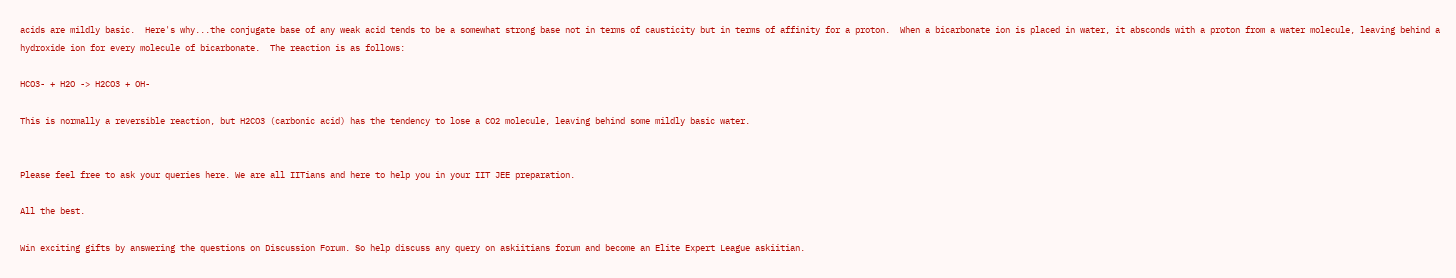acids are mildly basic.  Here's why...the conjugate base of any weak acid tends to be a somewhat strong base not in terms of causticity but in terms of affinity for a proton.  When a bicarbonate ion is placed in water, it absconds with a proton from a water molecule, leaving behind a hydroxide ion for every molecule of bicarbonate.  The reaction is as follows:

HCO3- + H2O -> H2CO3 + OH-

This is normally a reversible reaction, but H2CO3 (carbonic acid) has the tendency to lose a CO2 molecule, leaving behind some mildly basic water.


Please feel free to ask your queries here. We are all IITians and here to help you in your IIT JEE preparation.

All the best.

Win exciting gifts by answering the questions on Discussion Forum. So help discuss any query on askiitians forum and become an Elite Expert League askiitian.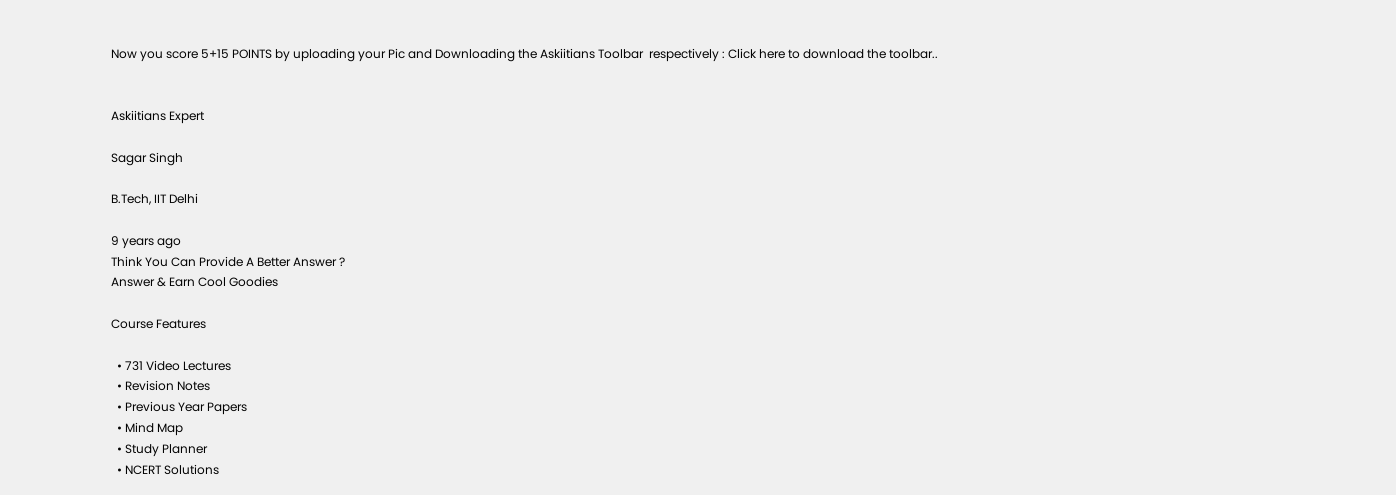Now you score 5+15 POINTS by uploading your Pic and Downloading the Askiitians Toolbar  respectively : Click here to download the toolbar..


Askiitians Expert

Sagar Singh

B.Tech, IIT Delhi

9 years ago
Think You Can Provide A Better Answer ?
Answer & Earn Cool Goodies

Course Features

  • 731 Video Lectures
  • Revision Notes
  • Previous Year Papers
  • Mind Map
  • Study Planner
  • NCERT Solutions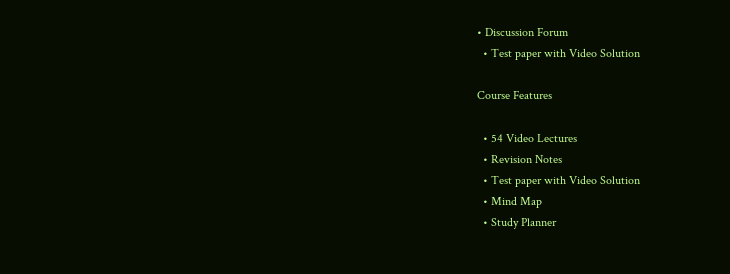• Discussion Forum
  • Test paper with Video Solution

Course Features

  • 54 Video Lectures
  • Revision Notes
  • Test paper with Video Solution
  • Mind Map
  • Study Planner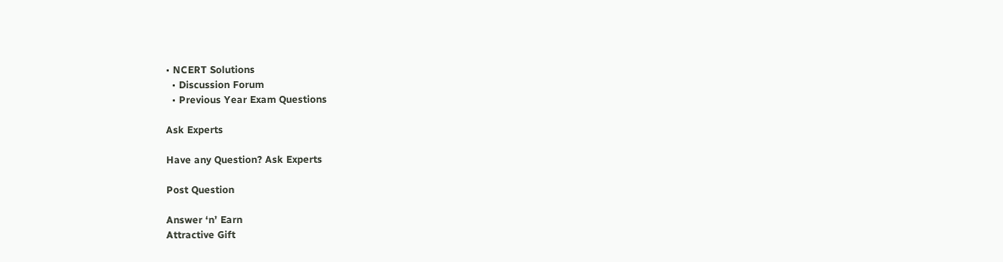• NCERT Solutions
  • Discussion Forum
  • Previous Year Exam Questions

Ask Experts

Have any Question? Ask Experts

Post Question

Answer ‘n’ Earn
Attractive Gift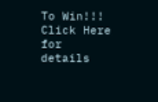To Win!!! Click Here for details